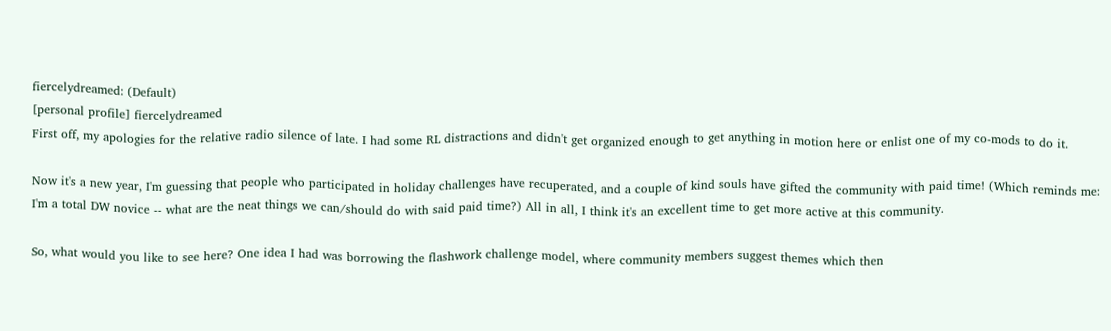fiercelydreamed: (Default)
[personal profile] fiercelydreamed
First off, my apologies for the relative radio silence of late. I had some RL distractions and didn't get organized enough to get anything in motion here or enlist one of my co-mods to do it.

Now it's a new year, I'm guessing that people who participated in holiday challenges have recuperated, and a couple of kind souls have gifted the community with paid time! (Which reminds me: I'm a total DW novice -- what are the neat things we can/should do with said paid time?) All in all, I think it's an excellent time to get more active at this community.

So, what would you like to see here? One idea I had was borrowing the flashwork challenge model, where community members suggest themes which then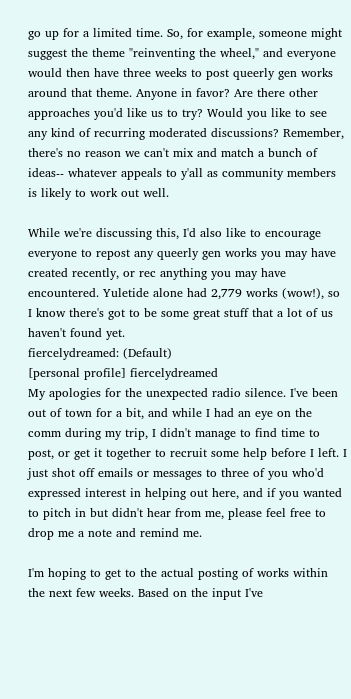go up for a limited time. So, for example, someone might suggest the theme "reinventing the wheel," and everyone would then have three weeks to post queerly gen works around that theme. Anyone in favor? Are there other approaches you'd like us to try? Would you like to see any kind of recurring moderated discussions? Remember, there's no reason we can't mix and match a bunch of ideas-- whatever appeals to y'all as community members is likely to work out well.

While we're discussing this, I'd also like to encourage everyone to repost any queerly gen works you may have created recently, or rec anything you may have encountered. Yuletide alone had 2,779 works (wow!), so I know there's got to be some great stuff that a lot of us haven't found yet.
fiercelydreamed: (Default)
[personal profile] fiercelydreamed
My apologies for the unexpected radio silence. I've been out of town for a bit, and while I had an eye on the comm during my trip, I didn't manage to find time to post, or get it together to recruit some help before I left. I just shot off emails or messages to three of you who'd expressed interest in helping out here, and if you wanted to pitch in but didn't hear from me, please feel free to drop me a note and remind me.

I'm hoping to get to the actual posting of works within the next few weeks. Based on the input I've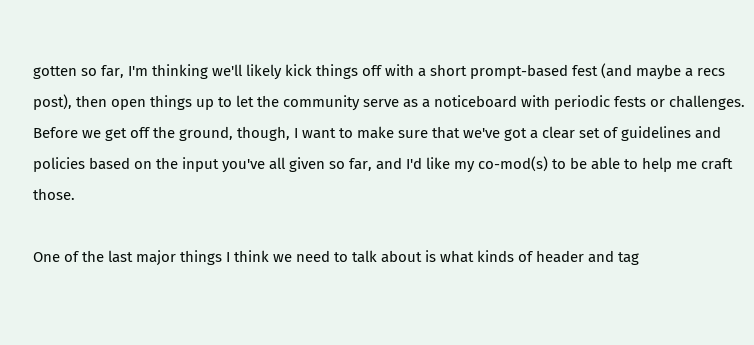gotten so far, I'm thinking we'll likely kick things off with a short prompt-based fest (and maybe a recs post), then open things up to let the community serve as a noticeboard with periodic fests or challenges. Before we get off the ground, though, I want to make sure that we've got a clear set of guidelines and policies based on the input you've all given so far, and I'd like my co-mod(s) to be able to help me craft those.

One of the last major things I think we need to talk about is what kinds of header and tag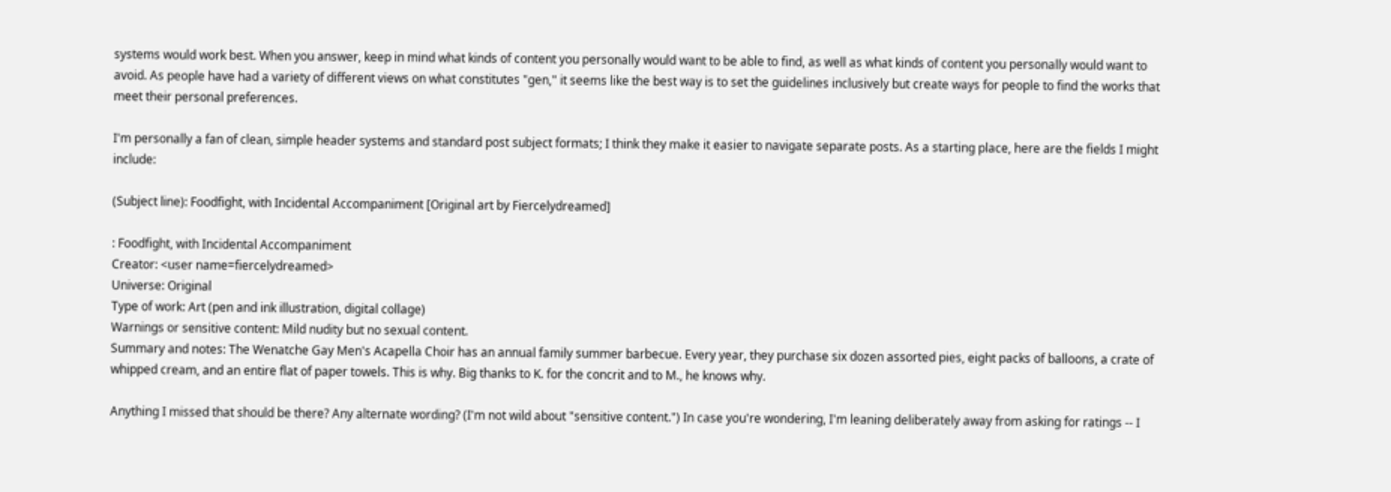systems would work best. When you answer, keep in mind what kinds of content you personally would want to be able to find, as well as what kinds of content you personally would want to avoid. As people have had a variety of different views on what constitutes "gen," it seems like the best way is to set the guidelines inclusively but create ways for people to find the works that meet their personal preferences.

I'm personally a fan of clean, simple header systems and standard post subject formats; I think they make it easier to navigate separate posts. As a starting place, here are the fields I might include:

(Subject line): Foodfight, with Incidental Accompaniment [Original art by Fiercelydreamed]

: Foodfight, with Incidental Accompaniment
Creator: <user name=fiercelydreamed>
Universe: Original
Type of work: Art (pen and ink illustration, digital collage)
Warnings or sensitive content: Mild nudity but no sexual content.
Summary and notes: The Wenatche Gay Men's Acapella Choir has an annual family summer barbecue. Every year, they purchase six dozen assorted pies, eight packs of balloons, a crate of whipped cream, and an entire flat of paper towels. This is why. Big thanks to K. for the concrit and to M., he knows why.

Anything I missed that should be there? Any alternate wording? (I'm not wild about "sensitive content.") In case you're wondering, I'm leaning deliberately away from asking for ratings -- I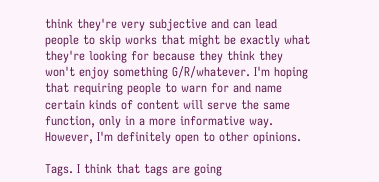think they're very subjective and can lead people to skip works that might be exactly what they're looking for because they think they won't enjoy something G/R/whatever. I'm hoping that requiring people to warn for and name certain kinds of content will serve the same function, only in a more informative way. However, I'm definitely open to other opinions.

Tags. I think that tags are going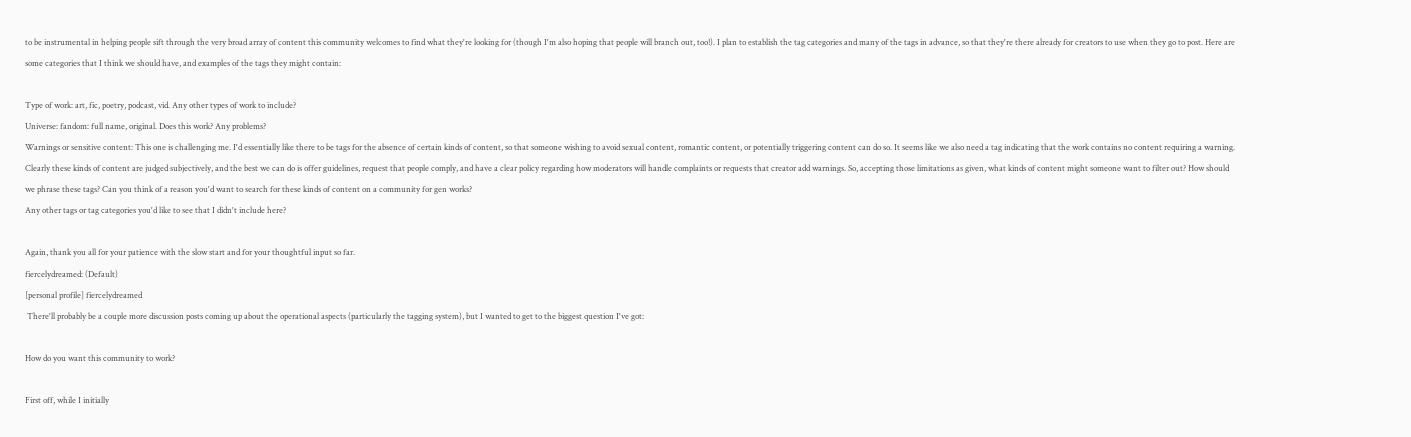to be instrumental in helping people sift through the very broad array of content this community welcomes to find what they're looking for (though I'm also hoping that people will branch out, too!). I plan to establish the tag categories and many of the tags in advance, so that they're there already for creators to use when they go to post. Here are some categories that I think we should have, and examples of the tags they might contain:

Type of work: art, fic, poetry, podcast, vid. Any other types of work to include?
Universe: fandom: full name, original. Does this work? Any problems?
Warnings or sensitive content: This one is challenging me. I'd essentially like there to be tags for the absence of certain kinds of content, so that someone wishing to avoid sexual content, romantic content, or potentially triggering content can do so. It seems like we also need a tag indicating that the work contains no content requiring a warning. Clearly these kinds of content are judged subjectively, and the best we can do is offer guidelines, request that people comply, and have a clear policy regarding how moderators will handle complaints or requests that creator add warnings. So, accepting those limitations as given, what kinds of content might someone want to filter out? How should we phrase these tags? Can you think of a reason you'd want to search for these kinds of content on a community for gen works?
Any other tags or tag categories you'd like to see that I didn't include here?

Again, thank you all for your patience with the slow start and for your thoughtful input so far.
fiercelydreamed: (Default)
[personal profile] fiercelydreamed
 There'll probably be a couple more discussion posts coming up about the operational aspects (particularly the tagging system), but I wanted to get to the biggest question I've got:

How do you want this community to work?

First off, while I initially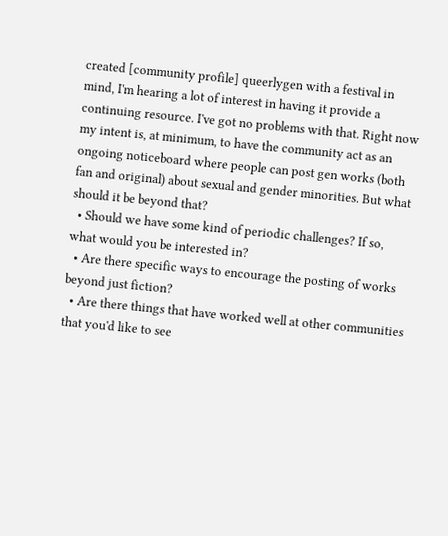created [community profile] queerlygen with a festival in mind, I'm hearing a lot of interest in having it provide a continuing resource. I've got no problems with that. Right now my intent is, at minimum, to have the community act as an ongoing noticeboard where people can post gen works (both fan and original) about sexual and gender minorities. But what should it be beyond that?
  • Should we have some kind of periodic challenges? If so, what would you be interested in?
  • Are there specific ways to encourage the posting of works beyond just fiction?
  • Are there things that have worked well at other communities that you'd like to see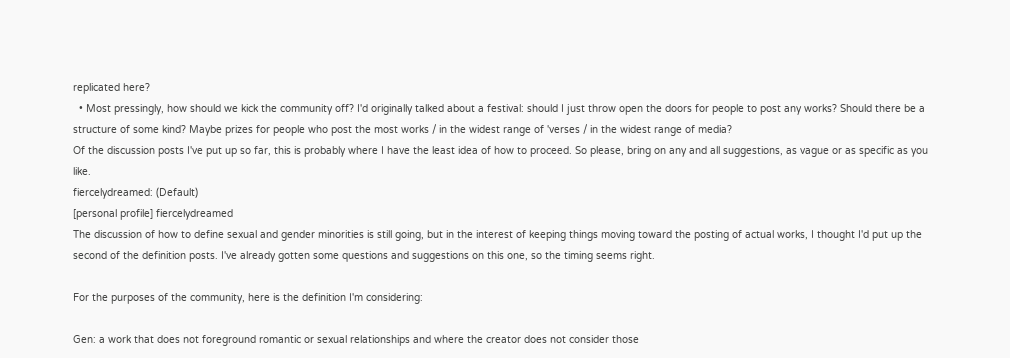replicated here?
  • Most pressingly, how should we kick the community off? I'd originally talked about a festival: should I just throw open the doors for people to post any works? Should there be a structure of some kind? Maybe prizes for people who post the most works / in the widest range of 'verses / in the widest range of media?
Of the discussion posts I've put up so far, this is probably where I have the least idea of how to proceed. So please, bring on any and all suggestions, as vague or as specific as you like.
fiercelydreamed: (Default)
[personal profile] fiercelydreamed
The discussion of how to define sexual and gender minorities is still going, but in the interest of keeping things moving toward the posting of actual works, I thought I'd put up the second of the definition posts. I've already gotten some questions and suggestions on this one, so the timing seems right.

For the purposes of the community, here is the definition I'm considering:

Gen: a work that does not foreground romantic or sexual relationships and where the creator does not consider those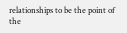relationships to be the point of the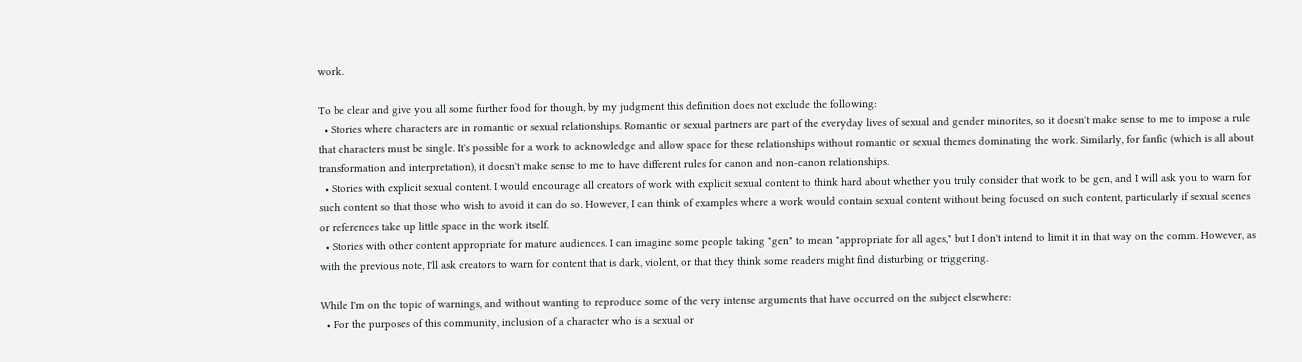work.

To be clear and give you all some further food for though, by my judgment this definition does not exclude the following:
  • Stories where characters are in romantic or sexual relationships. Romantic or sexual partners are part of the everyday lives of sexual and gender minorites, so it doesn't make sense to me to impose a rule that characters must be single. It's possible for a work to acknowledge and allow space for these relationships without romantic or sexual themes dominating the work. Similarly, for fanfic (which is all about transformation and interpretation), it doesn't make sense to me to have different rules for canon and non-canon relationships.
  • Stories with explicit sexual content. I would encourage all creators of work with explicit sexual content to think hard about whether you truly consider that work to be gen, and I will ask you to warn for such content so that those who wish to avoid it can do so. However, I can think of examples where a work would contain sexual content without being focused on such content, particularly if sexual scenes or references take up little space in the work itself.
  • Stories with other content appropriate for mature audiences. I can imagine some people taking "gen" to mean "appropriate for all ages," but I don't intend to limit it in that way on the comm. However, as with the previous note, I'll ask creators to warn for content that is dark, violent, or that they think some readers might find disturbing or triggering.

While I'm on the topic of warnings, and without wanting to reproduce some of the very intense arguments that have occurred on the subject elsewhere:
  • For the purposes of this community, inclusion of a character who is a sexual or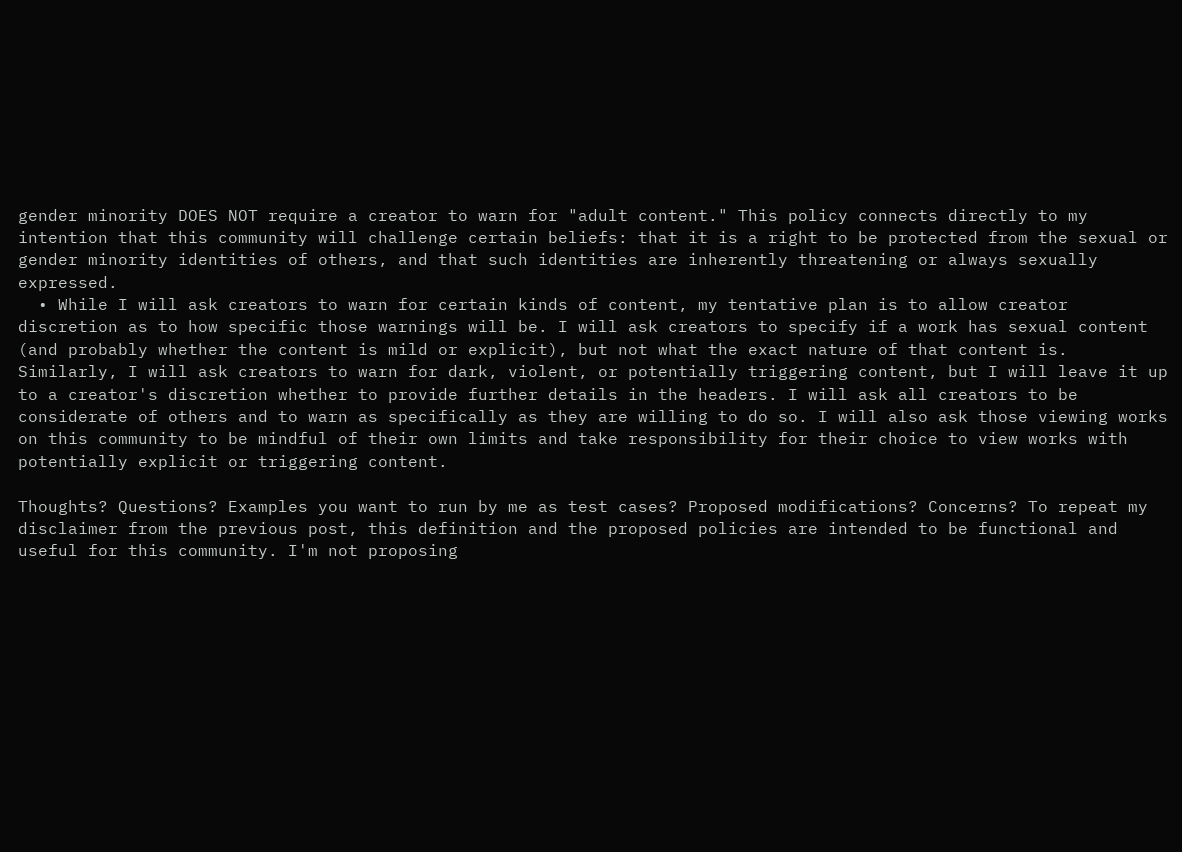gender minority DOES NOT require a creator to warn for "adult content." This policy connects directly to my intention that this community will challenge certain beliefs: that it is a right to be protected from the sexual or gender minority identities of others, and that such identities are inherently threatening or always sexually expressed.
  • While I will ask creators to warn for certain kinds of content, my tentative plan is to allow creator discretion as to how specific those warnings will be. I will ask creators to specify if a work has sexual content (and probably whether the content is mild or explicit), but not what the exact nature of that content is. Similarly, I will ask creators to warn for dark, violent, or potentially triggering content, but I will leave it up to a creator's discretion whether to provide further details in the headers. I will ask all creators to be considerate of others and to warn as specifically as they are willing to do so. I will also ask those viewing works on this community to be mindful of their own limits and take responsibility for their choice to view works with potentially explicit or triggering content.

Thoughts? Questions? Examples you want to run by me as test cases? Proposed modifications? Concerns? To repeat my disclaimer from the previous post, this definition and the proposed policies are intended to be functional and useful for this community. I'm not proposing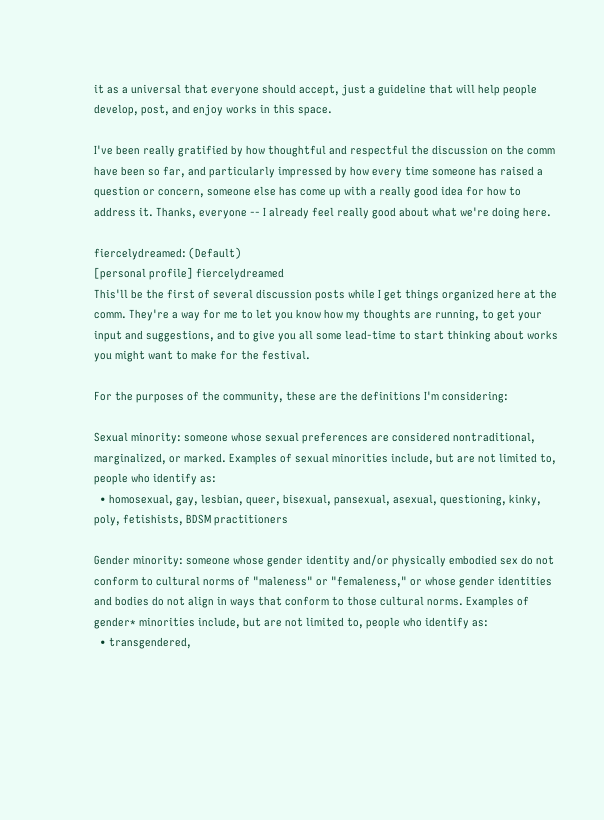it as a universal that everyone should accept, just a guideline that will help people develop, post, and enjoy works in this space.

I've been really gratified by how thoughtful and respectful the discussion on the comm have been so far, and particularly impressed by how every time someone has raised a question or concern, someone else has come up with a really good idea for how to address it. Thanks, everyone -- I already feel really good about what we're doing here.

fiercelydreamed: (Default)
[personal profile] fiercelydreamed
This'll be the first of several discussion posts while I get things organized here at the comm. They're a way for me to let you know how my thoughts are running, to get your input and suggestions, and to give you all some lead-time to start thinking about works you might want to make for the festival.

For the purposes of the community, these are the definitions I'm considering:

Sexual minority: someone whose sexual preferences are considered nontraditional, marginalized, or marked. Examples of sexual minorities include, but are not limited to, people who identify as:
  • homosexual, gay, lesbian, queer, bisexual, pansexual, asexual, questioning, kinky, poly, fetishists, BDSM practitioners

Gender minority: someone whose gender identity and/or physically embodied sex do not conform to cultural norms of "maleness" or "femaleness," or whose gender identities and bodies do not align in ways that conform to those cultural norms. Examples of gender* minorities include, but are not limited to, people who identify as:
  • transgendered,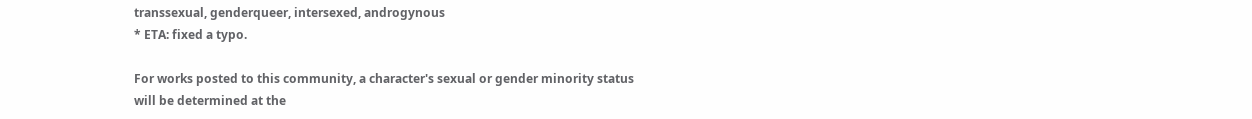transsexual, genderqueer, intersexed, androgynous
* ETA: fixed a typo.

For works posted to this community, a character's sexual or gender minority status will be determined at the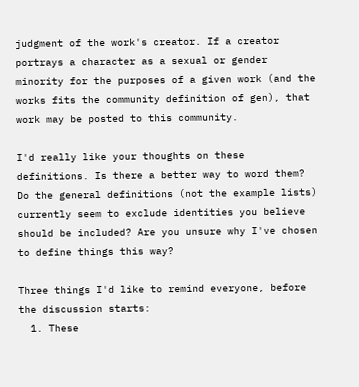judgment of the work's creator. If a creator portrays a character as a sexual or gender minority for the purposes of a given work (and the works fits the community definition of gen), that work may be posted to this community.

I'd really like your thoughts on these definitions. Is there a better way to word them? Do the general definitions (not the example lists) currently seem to exclude identities you believe should be included? Are you unsure why I've chosen to define things this way?

Three things I'd like to remind everyone, before the discussion starts:
  1. These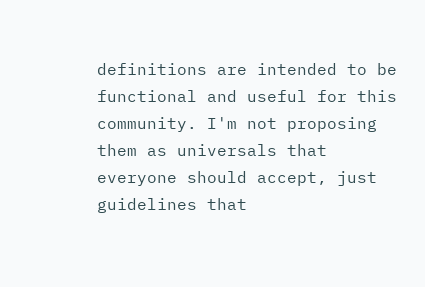definitions are intended to be functional and useful for this community. I'm not proposing them as universals that everyone should accept, just guidelines that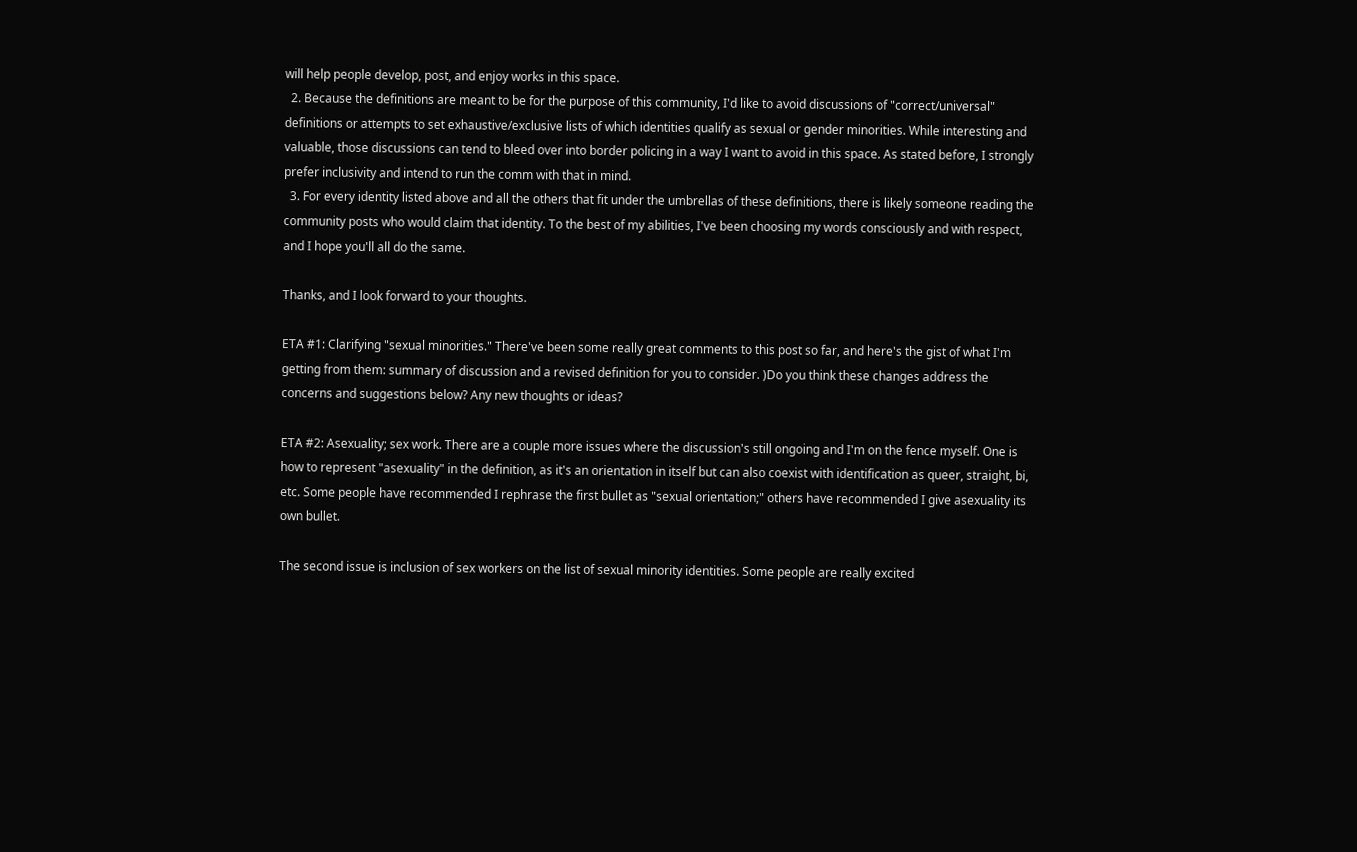will help people develop, post, and enjoy works in this space.
  2. Because the definitions are meant to be for the purpose of this community, I'd like to avoid discussions of "correct/universal" definitions or attempts to set exhaustive/exclusive lists of which identities qualify as sexual or gender minorities. While interesting and valuable, those discussions can tend to bleed over into border policing in a way I want to avoid in this space. As stated before, I strongly prefer inclusivity and intend to run the comm with that in mind.
  3. For every identity listed above and all the others that fit under the umbrellas of these definitions, there is likely someone reading the community posts who would claim that identity. To the best of my abilities, I've been choosing my words consciously and with respect, and I hope you'll all do the same.

Thanks, and I look forward to your thoughts.

ETA #1: Clarifying "sexual minorities." There've been some really great comments to this post so far, and here's the gist of what I'm getting from them: summary of discussion and a revised definition for you to consider. )Do you think these changes address the concerns and suggestions below? Any new thoughts or ideas?

ETA #2: Asexuality; sex work. There are a couple more issues where the discussion's still ongoing and I'm on the fence myself. One is how to represent "asexuality" in the definition, as it's an orientation in itself but can also coexist with identification as queer, straight, bi, etc. Some people have recommended I rephrase the first bullet as "sexual orientation;" others have recommended I give asexuality its own bullet.

The second issue is inclusion of sex workers on the list of sexual minority identities. Some people are really excited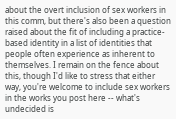about the overt inclusion of sex workers in this comm, but there's also been a question raised about the fit of including a practice-based identity in a list of identities that people often experience as inherent to themselves. I remain on the fence about this, though I'd like to stress that either way, you're welcome to include sex workers in the works you post here -- what's undecided is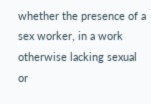whether the presence of a sex worker, in a work otherwise lacking sexual or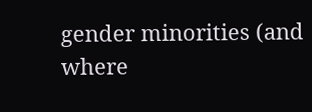gender minorities (and where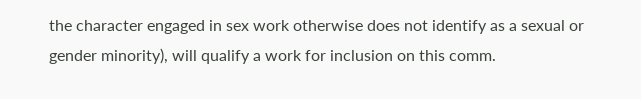the character engaged in sex work otherwise does not identify as a sexual or gender minority), will qualify a work for inclusion on this comm.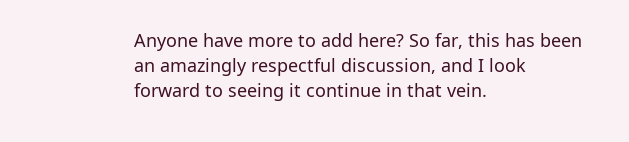Anyone have more to add here? So far, this has been an amazingly respectful discussion, and I look forward to seeing it continue in that vein.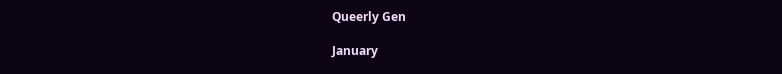Queerly Gen

January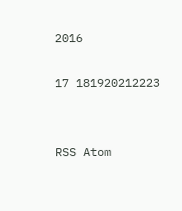2016

17 181920212223


RSS Atom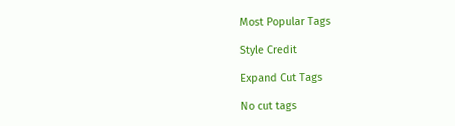Most Popular Tags

Style Credit

Expand Cut Tags

No cut tags